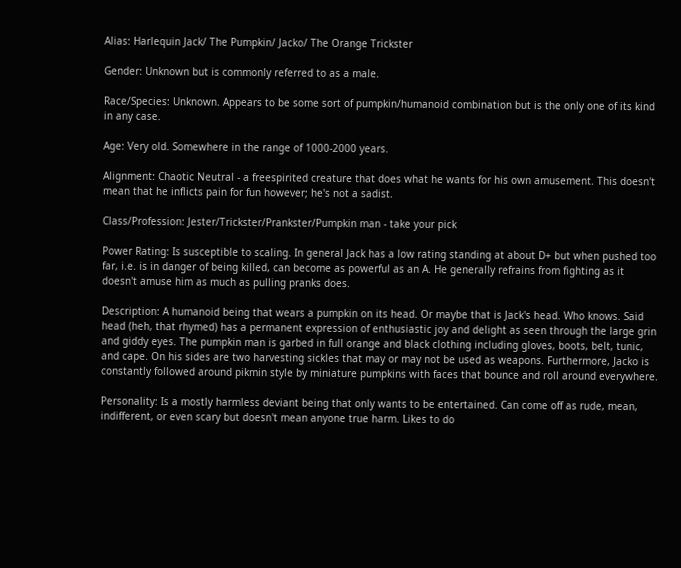Alias: Harlequin Jack/ The Pumpkin/ Jacko/ The Orange Trickster

Gender: Unknown but is commonly referred to as a male.

Race/Species: Unknown. Appears to be some sort of pumpkin/humanoid combination but is the only one of its kind in any case.

Age: Very old. Somewhere in the range of 1000-2000 years.

Alignment: Chaotic Neutral - a freespirited creature that does what he wants for his own amusement. This doesn't mean that he inflicts pain for fun however; he's not a sadist.

Class/Profession: Jester/Trickster/Prankster/Pumpkin man - take your pick

Power Rating: Is susceptible to scaling. In general Jack has a low rating standing at about D+ but when pushed too far, i.e. is in danger of being killed, can become as powerful as an A. He generally refrains from fighting as it doesn't amuse him as much as pulling pranks does.

Description: A humanoid being that wears a pumpkin on its head. Or maybe that is Jack's head. Who knows. Said head (heh, that rhymed) has a permanent expression of enthusiastic joy and delight as seen through the large grin and giddy eyes. The pumpkin man is garbed in full orange and black clothing including gloves, boots, belt, tunic, and cape. On his sides are two harvesting sickles that may or may not be used as weapons. Furthermore, Jacko is constantly followed around pikmin style by miniature pumpkins with faces that bounce and roll around everywhere.

Personality: Is a mostly harmless deviant being that only wants to be entertained. Can come off as rude, mean, indifferent, or even scary but doesn't mean anyone true harm. Likes to do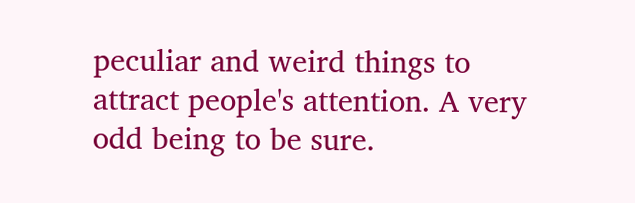peculiar and weird things to attract people's attention. A very odd being to be sure.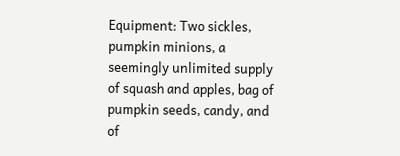Equipment: Two sickles, pumpkin minions, a seemingly unlimited supply of squash and apples, bag of pumpkin seeds, candy, and of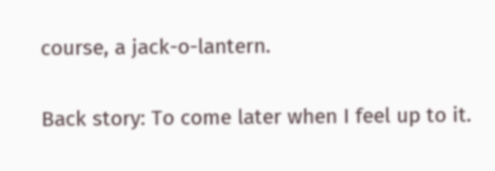course, a jack-o-lantern.

Back story: To come later when I feel up to it.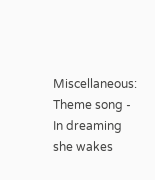Miscellaneous: Theme song - In dreaming she wakes